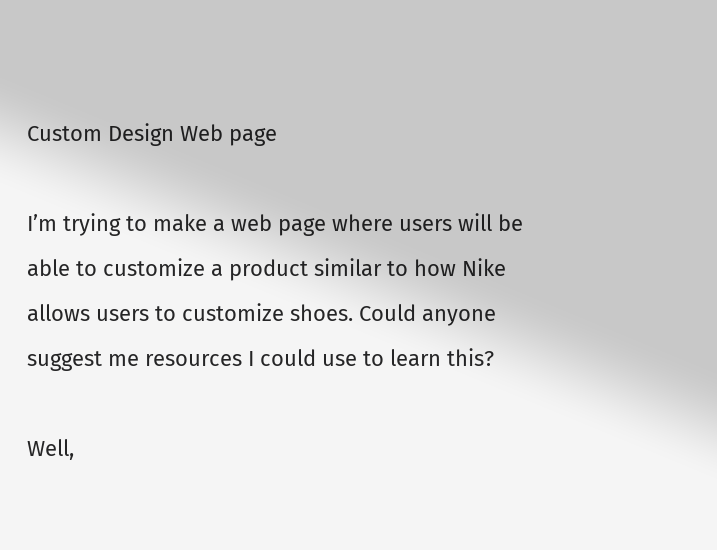Custom Design Web page

I’m trying to make a web page where users will be able to customize a product similar to how Nike allows users to customize shoes. Could anyone suggest me resources I could use to learn this?

Well,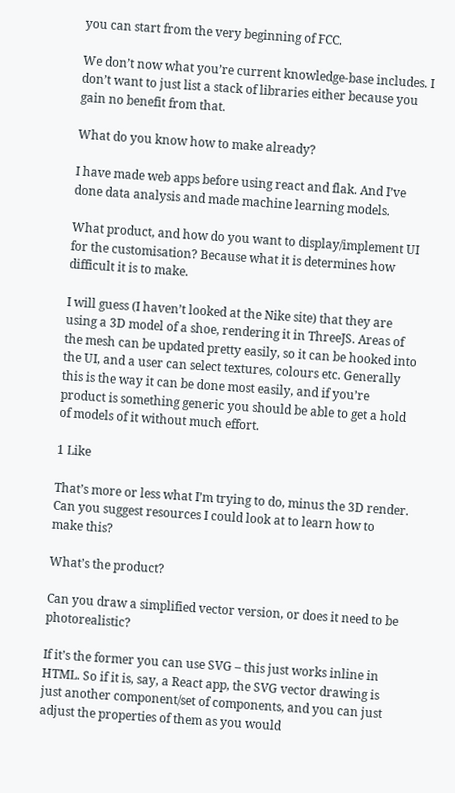you can start from the very beginning of FCC.

We don’t now what you’re current knowledge-base includes. I don’t want to just list a stack of libraries either because you gain no benefit from that.

What do you know how to make already?

I have made web apps before using react and flak. And I’ve done data analysis and made machine learning models.

What product, and how do you want to display/implement UI for the customisation? Because what it is determines how difficult it is to make.

I will guess (I haven’t looked at the Nike site) that they are using a 3D model of a shoe, rendering it in ThreeJS. Areas of the mesh can be updated pretty easily, so it can be hooked into the UI, and a user can select textures, colours etc. Generally this is the way it can be done most easily, and if you’re product is something generic you should be able to get a hold of models of it without much effort.

1 Like

That’s more or less what I’m trying to do, minus the 3D render. Can you suggest resources I could look at to learn how to make this?

What’s the product?

Can you draw a simplified vector version, or does it need to be photorealistic?

If it’s the former you can use SVG – this just works inline in HTML. So if it is, say, a React app, the SVG vector drawing is just another component/set of components, and you can just adjust the properties of them as you would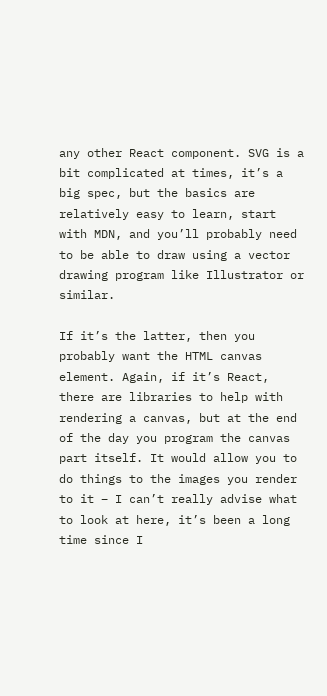any other React component. SVG is a bit complicated at times, it’s a big spec, but the basics are relatively easy to learn, start with MDN, and you’ll probably need to be able to draw using a vector drawing program like Illustrator or similar.

If it’s the latter, then you probably want the HTML canvas element. Again, if it’s React, there are libraries to help with rendering a canvas, but at the end of the day you program the canvas part itself. It would allow you to do things to the images you render to it – I can’t really advise what to look at here, it’s been a long time since I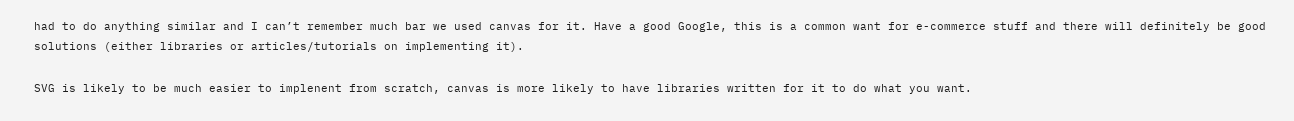had to do anything similar and I can’t remember much bar we used canvas for it. Have a good Google, this is a common want for e-commerce stuff and there will definitely be good solutions (either libraries or articles/tutorials on implementing it).

SVG is likely to be much easier to implenent from scratch, canvas is more likely to have libraries written for it to do what you want.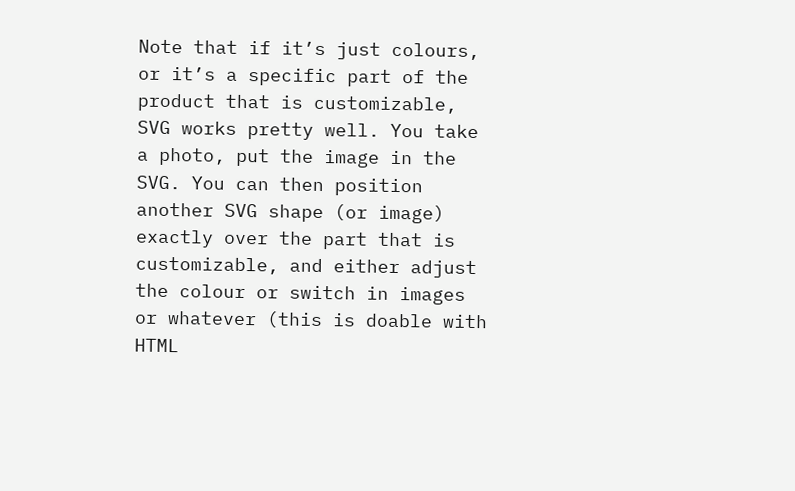Note that if it’s just colours, or it’s a specific part of the product that is customizable, SVG works pretty well. You take a photo, put the image in the SVG. You can then position another SVG shape (or image) exactly over the part that is customizable, and either adjust the colour or switch in images or whatever (this is doable with HTML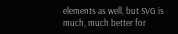elements as well, but SVG is much, much better for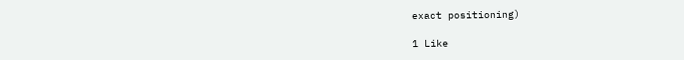exact positioning)

1 Like